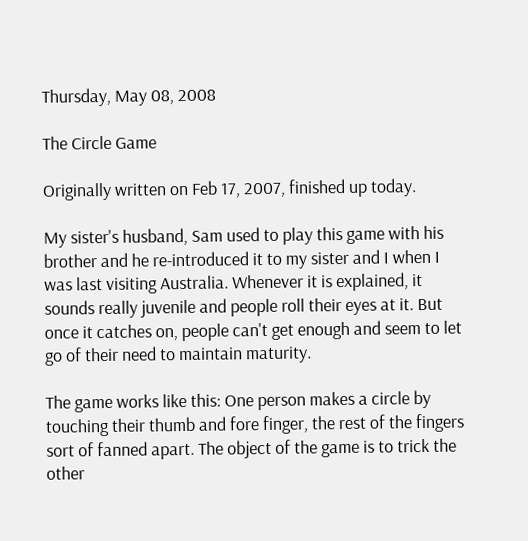Thursday, May 08, 2008

The Circle Game

Originally written on Feb 17, 2007, finished up today.

My sister's husband, Sam used to play this game with his brother and he re-introduced it to my sister and I when I was last visiting Australia. Whenever it is explained, it sounds really juvenile and people roll their eyes at it. But once it catches on, people can't get enough and seem to let go of their need to maintain maturity.

The game works like this: One person makes a circle by touching their thumb and fore finger, the rest of the fingers sort of fanned apart. The object of the game is to trick the other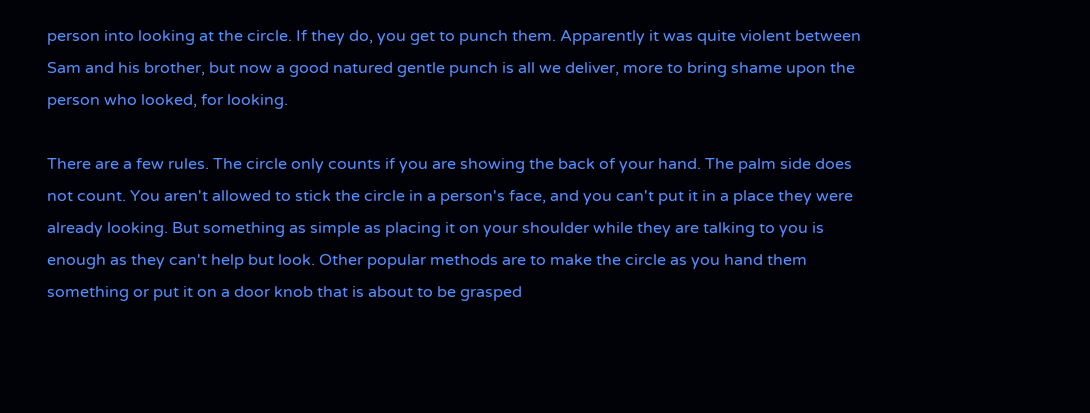person into looking at the circle. If they do, you get to punch them. Apparently it was quite violent between Sam and his brother, but now a good natured gentle punch is all we deliver, more to bring shame upon the person who looked, for looking.

There are a few rules. The circle only counts if you are showing the back of your hand. The palm side does not count. You aren't allowed to stick the circle in a person's face, and you can't put it in a place they were already looking. But something as simple as placing it on your shoulder while they are talking to you is enough as they can't help but look. Other popular methods are to make the circle as you hand them something or put it on a door knob that is about to be grasped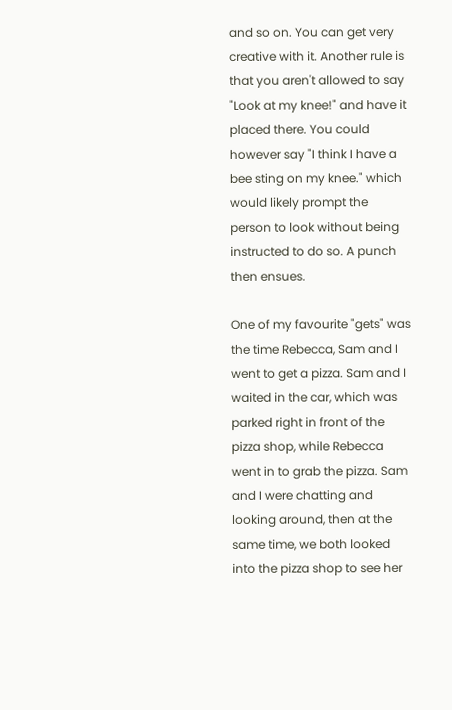and so on. You can get very creative with it. Another rule is that you aren't allowed to say "Look at my knee!" and have it placed there. You could however say "I think I have a bee sting on my knee." which would likely prompt the person to look without being instructed to do so. A punch then ensues.

One of my favourite "gets" was the time Rebecca, Sam and I went to get a pizza. Sam and I waited in the car, which was parked right in front of the pizza shop, while Rebecca went in to grab the pizza. Sam and I were chatting and looking around, then at the same time, we both looked into the pizza shop to see her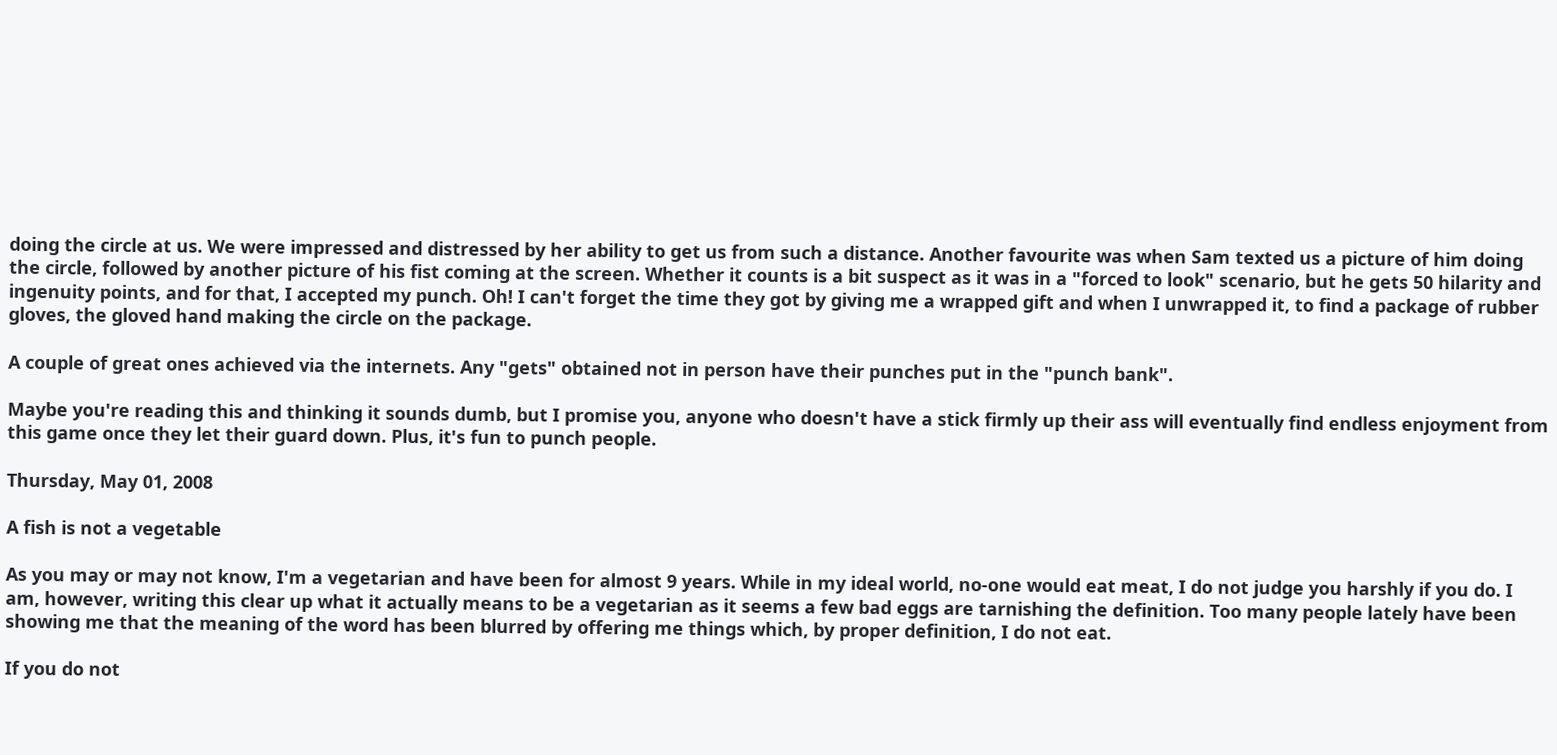doing the circle at us. We were impressed and distressed by her ability to get us from such a distance. Another favourite was when Sam texted us a picture of him doing the circle, followed by another picture of his fist coming at the screen. Whether it counts is a bit suspect as it was in a "forced to look" scenario, but he gets 50 hilarity and ingenuity points, and for that, I accepted my punch. Oh! I can't forget the time they got by giving me a wrapped gift and when I unwrapped it, to find a package of rubber gloves, the gloved hand making the circle on the package.

A couple of great ones achieved via the internets. Any "gets" obtained not in person have their punches put in the "punch bank".

Maybe you're reading this and thinking it sounds dumb, but I promise you, anyone who doesn't have a stick firmly up their ass will eventually find endless enjoyment from this game once they let their guard down. Plus, it's fun to punch people.

Thursday, May 01, 2008

A fish is not a vegetable

As you may or may not know, I'm a vegetarian and have been for almost 9 years. While in my ideal world, no-one would eat meat, I do not judge you harshly if you do. I am, however, writing this clear up what it actually means to be a vegetarian as it seems a few bad eggs are tarnishing the definition. Too many people lately have been showing me that the meaning of the word has been blurred by offering me things which, by proper definition, I do not eat.

If you do not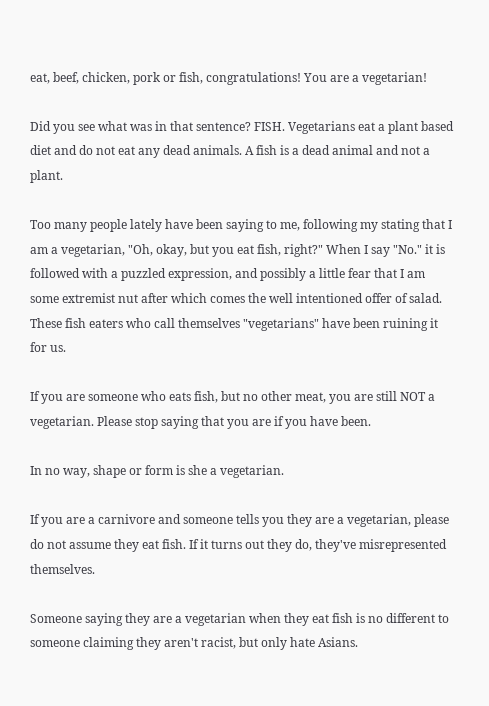eat, beef, chicken, pork or fish, congratulations! You are a vegetarian!

Did you see what was in that sentence? FISH. Vegetarians eat a plant based diet and do not eat any dead animals. A fish is a dead animal and not a plant.

Too many people lately have been saying to me, following my stating that I am a vegetarian, "Oh, okay, but you eat fish, right?" When I say "No." it is followed with a puzzled expression, and possibly a little fear that I am some extremist nut after which comes the well intentioned offer of salad. These fish eaters who call themselves "vegetarians" have been ruining it for us.

If you are someone who eats fish, but no other meat, you are still NOT a vegetarian. Please stop saying that you are if you have been.

In no way, shape or form is she a vegetarian.

If you are a carnivore and someone tells you they are a vegetarian, please do not assume they eat fish. If it turns out they do, they've misrepresented themselves.

Someone saying they are a vegetarian when they eat fish is no different to someone claiming they aren't racist, but only hate Asians.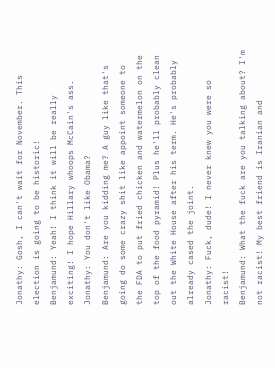Jonathy: Gosh, I can't wait for November. This election is going to be historic!
Benjamund: Yeah! I think it will be really exciting! I hope Hillary whoops McCain's ass.
Jonathy: You don't like Obama?
Benjamund: Are you kidding me? A guy like that's going do some crazy shit like appoint someone to the FDA to put fried chicken and watermelon on the top of the food pyramid! Plus he'll probably clean out the White House after his term. He's probably already cased the joint.
Jonathy: Fuck, dude! I never knew you were so racist!
Benjamund: What the fuck are you talking about? I'm not racist! My best friend is Iranian and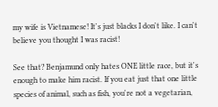my wife is Vietnamese! It's just blacks I don't like. I can't believe you thought I was racist!

See that? Benjamund only hates ONE little race, but it's enough to make him racist. If you eat just that one little species of animal, such as fish, you're not a vegetarian,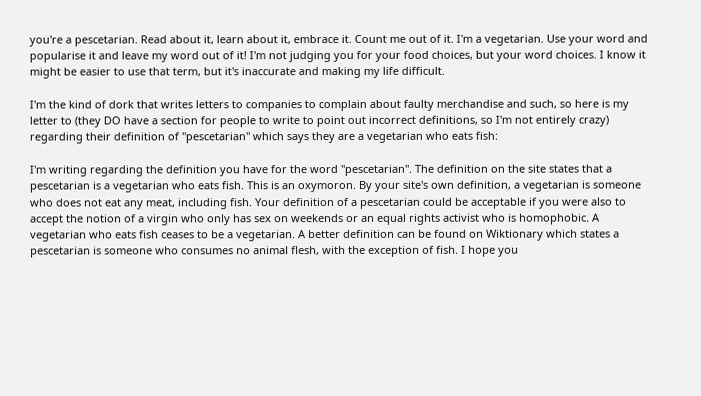you're a pescetarian. Read about it, learn about it, embrace it. Count me out of it. I'm a vegetarian. Use your word and popularise it and leave my word out of it! I'm not judging you for your food choices, but your word choices. I know it might be easier to use that term, but it's inaccurate and making my life difficult.

I'm the kind of dork that writes letters to companies to complain about faulty merchandise and such, so here is my letter to (they DO have a section for people to write to point out incorrect definitions, so I'm not entirely crazy) regarding their definition of "pescetarian" which says they are a vegetarian who eats fish:

I'm writing regarding the definition you have for the word "pescetarian". The definition on the site states that a pescetarian is a vegetarian who eats fish. This is an oxymoron. By your site's own definition, a vegetarian is someone who does not eat any meat, including fish. Your definition of a pescetarian could be acceptable if you were also to accept the notion of a virgin who only has sex on weekends or an equal rights activist who is homophobic. A vegetarian who eats fish ceases to be a vegetarian. A better definition can be found on Wiktionary which states a pescetarian is someone who consumes no animal flesh, with the exception of fish. I hope you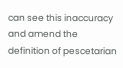can see this inaccuracy and amend the definition of pescetarian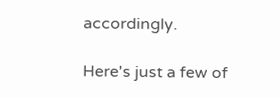accordingly.

Here's just a few of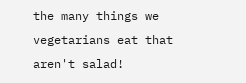the many things we vegetarians eat that aren't salad!